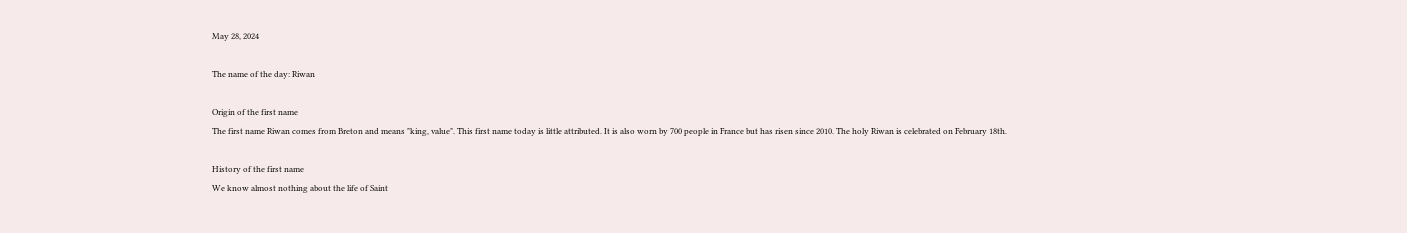May 28, 2024

The name of the day: Riwan

Origin of the first name
The first name Riwan comes from Breton and means "king, value". This first name today is little attributed. It is also worn by 700 people in France but has risen since 2010. The holy Riwan is celebrated on February 18th.

History of the first name
We know almost nothing about the life of Saint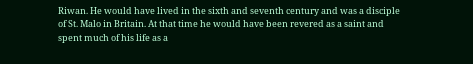Riwan. He would have lived in the sixth and seventh century and was a disciple of St. Malo in Britain. At that time he would have been revered as a saint and spent much of his life as a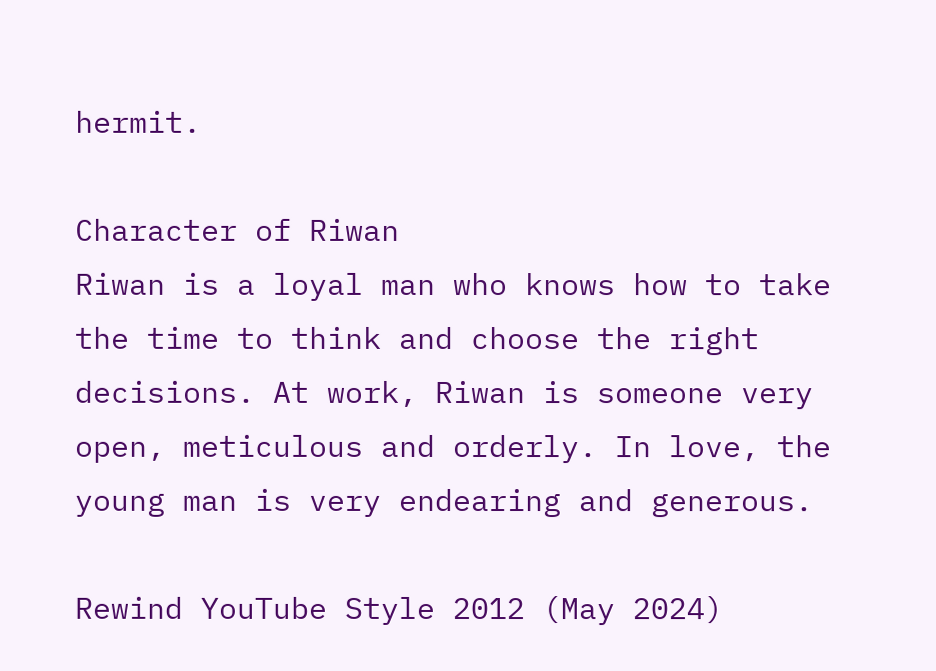hermit.

Character of Riwan
Riwan is a loyal man who knows how to take the time to think and choose the right decisions. At work, Riwan is someone very open, meticulous and orderly. In love, the young man is very endearing and generous.

Rewind YouTube Style 2012 (May 2024)